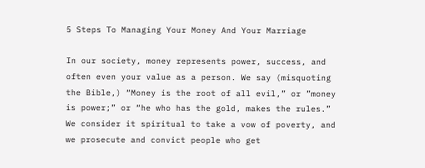5 Steps To Managing Your Money And Your Marriage

In our society, money represents power, success, and often even your value as a person. We say (misquoting the Bible,) “Money is the root of all evil,” or ”money is power;” or “he who has the gold, makes the rules.”  We consider it spiritual to take a vow of poverty, and we prosecute and convict people who get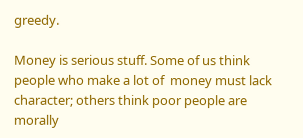greedy.

Money is serious stuff. Some of us think people who make a lot of  money must lack character; others think poor people are morally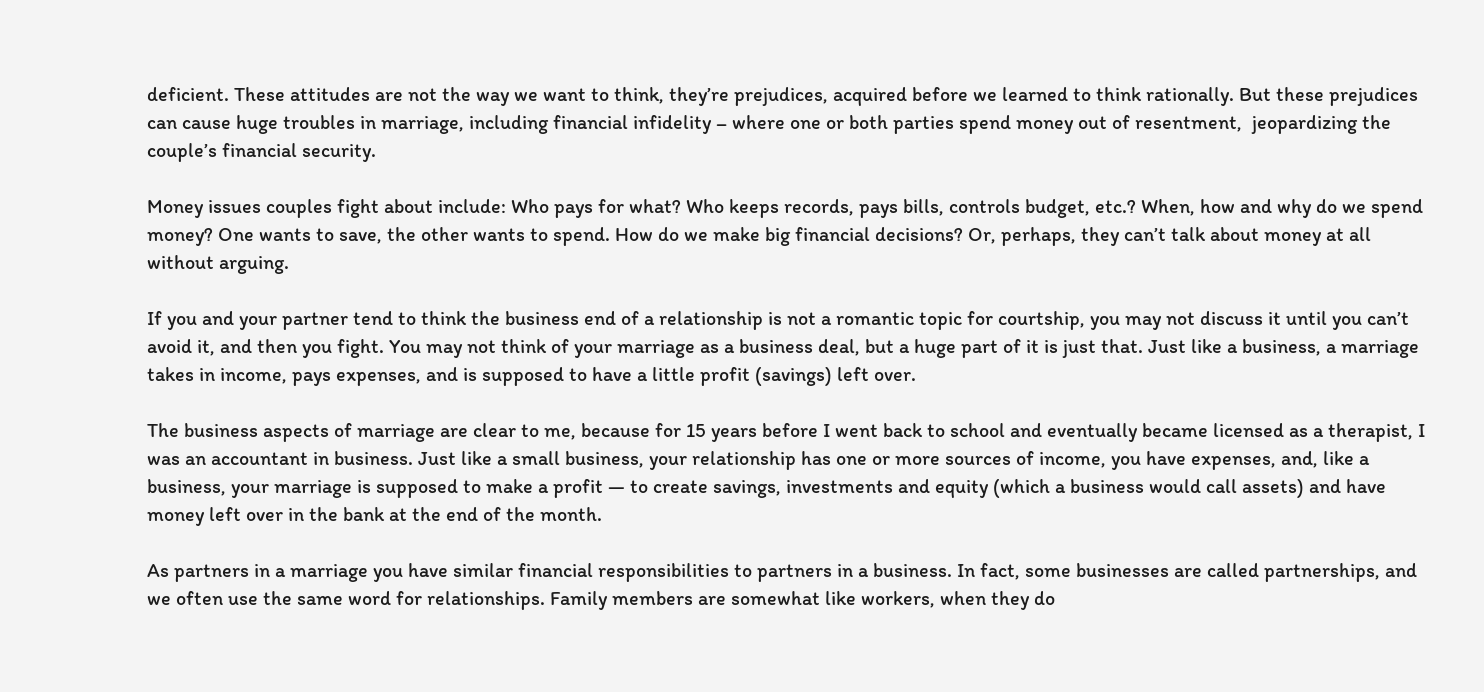deficient. These attitudes are not the way we want to think, they’re prejudices, acquired before we learned to think rationally. But these prejudices can cause huge troubles in marriage, including financial infidelity – where one or both parties spend money out of resentment,  jeopardizing the couple’s financial security.

Money issues couples fight about include: Who pays for what? Who keeps records, pays bills, controls budget, etc.? When, how and why do we spend money? One wants to save, the other wants to spend. How do we make big financial decisions? Or, perhaps, they can’t talk about money at all without arguing.

If you and your partner tend to think the business end of a relationship is not a romantic topic for courtship, you may not discuss it until you can’t avoid it, and then you fight. You may not think of your marriage as a business deal, but a huge part of it is just that. Just like a business, a marriage takes in income, pays expenses, and is supposed to have a little profit (savings) left over.

The business aspects of marriage are clear to me, because for 15 years before I went back to school and eventually became licensed as a therapist, I was an accountant in business. Just like a small business, your relationship has one or more sources of income, you have expenses, and, like a business, your marriage is supposed to make a profit — to create savings, investments and equity (which a business would call assets) and have money left over in the bank at the end of the month.

As partners in a marriage you have similar financial responsibilities to partners in a business. In fact, some businesses are called partnerships, and we often use the same word for relationships. Family members are somewhat like workers, when they do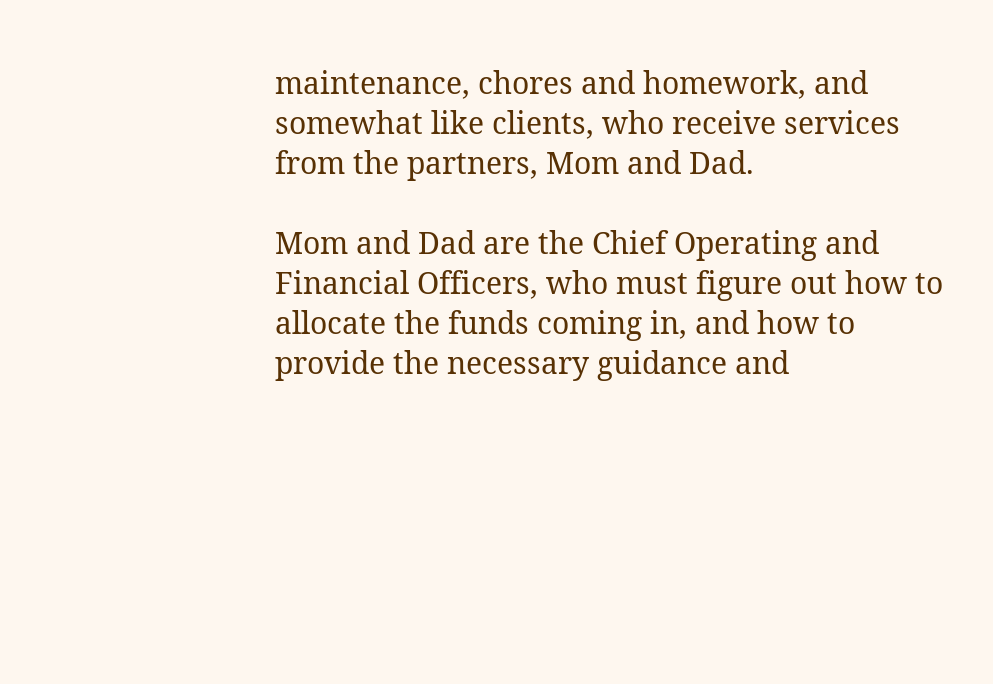maintenance, chores and homework, and somewhat like clients, who receive services from the partners, Mom and Dad.

Mom and Dad are the Chief Operating and Financial Officers, who must figure out how to allocate the funds coming in, and how to provide the necessary guidance and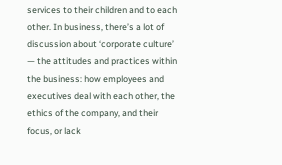services to their children and to each other. In business, there’s a lot of discussion about ‘corporate culture’ — the attitudes and practices within the business: how employees and executives deal with each other, the ethics of the company, and their focus, or lack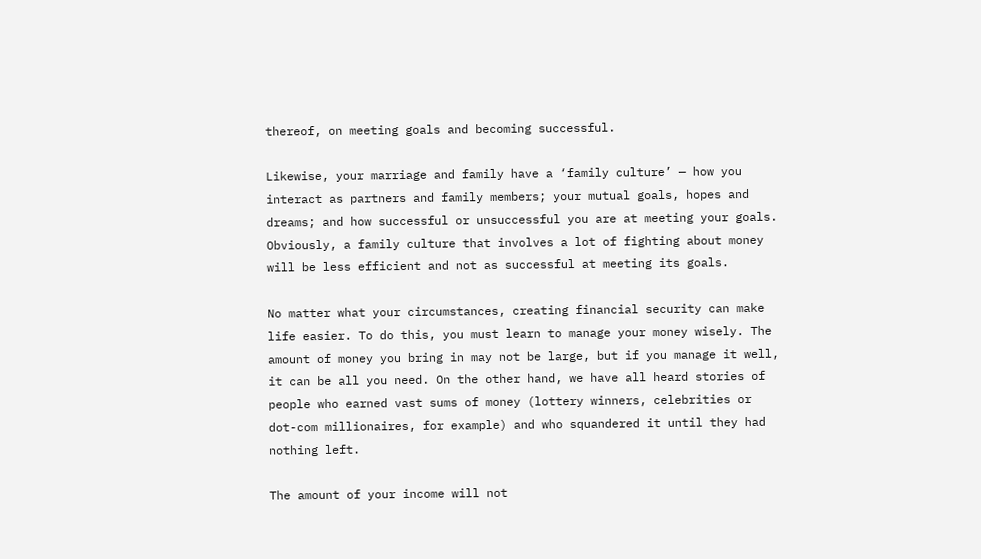thereof, on meeting goals and becoming successful.

Likewise, your marriage and family have a ‘family culture’ — how you interact as partners and family members; your mutual goals, hopes and dreams; and how successful or unsuccessful you are at meeting your goals. Obviously, a family culture that involves a lot of fighting about money will be less efficient and not as successful at meeting its goals.

No matter what your circumstances, creating financial security can make life easier. To do this, you must learn to manage your money wisely. The amount of money you bring in may not be large, but if you manage it well, it can be all you need. On the other hand, we have all heard stories of people who earned vast sums of money (lottery winners, celebrities or dot-com millionaires, for example) and who squandered it until they had nothing left.

The amount of your income will not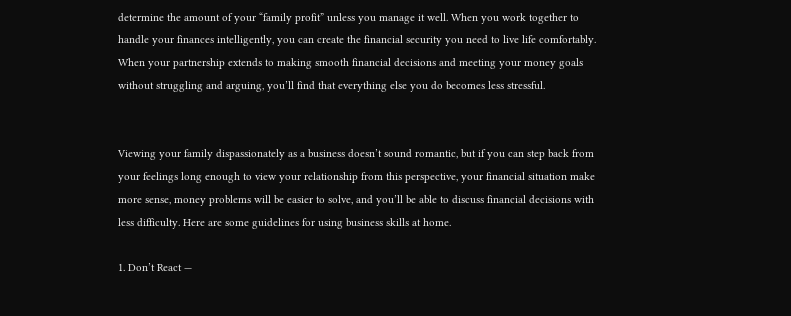determine the amount of your “family profit” unless you manage it well. When you work together to handle your finances intelligently, you can create the financial security you need to live life comfortably. When your partnership extends to making smooth financial decisions and meeting your money goals without struggling and arguing, you’ll find that everything else you do becomes less stressful.


Viewing your family dispassionately as a business doesn’t sound romantic, but if you can step back from your feelings long enough to view your relationship from this perspective, your financial situation make more sense, money problems will be easier to solve, and you’ll be able to discuss financial decisions with less difficulty. Here are some guidelines for using business skills at home.

1. Don’t React —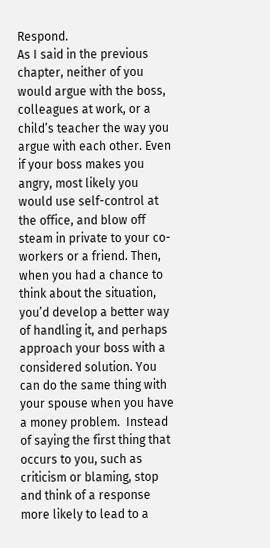Respond.
As I said in the previous chapter, neither of you would argue with the boss, colleagues at work, or a child’s teacher the way you argue with each other. Even if your boss makes you angry, most likely you would use self-control at the office, and blow off steam in private to your co-workers or a friend. Then, when you had a chance to think about the situation, you’d develop a better way of handling it, and perhaps approach your boss with a considered solution. You can do the same thing with your spouse when you have a money problem.  Instead of saying the first thing that occurs to you, such as criticism or blaming, stop and think of a response more likely to lead to a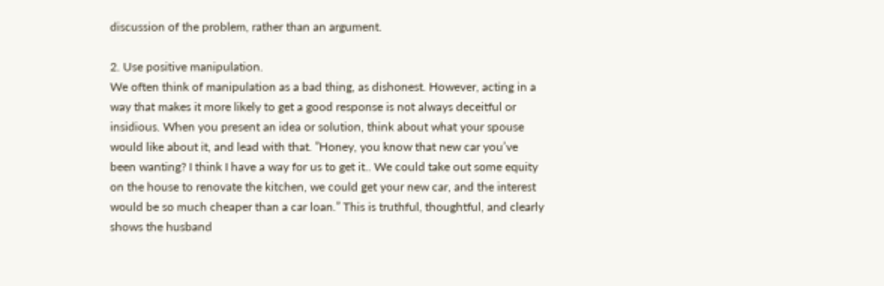discussion of the problem, rather than an argument.

2. Use positive manipulation.
We often think of manipulation as a bad thing, as dishonest. However, acting in a way that makes it more likely to get a good response is not always deceitful or insidious. When you present an idea or solution, think about what your spouse would like about it, and lead with that. ”Honey, you know that new car you’ve been wanting? I think I have a way for us to get it.. We could take out some equity on the house to renovate the kitchen, we could get your new car, and the interest would be so much cheaper than a car loan.” This is truthful, thoughtful, and clearly shows the husband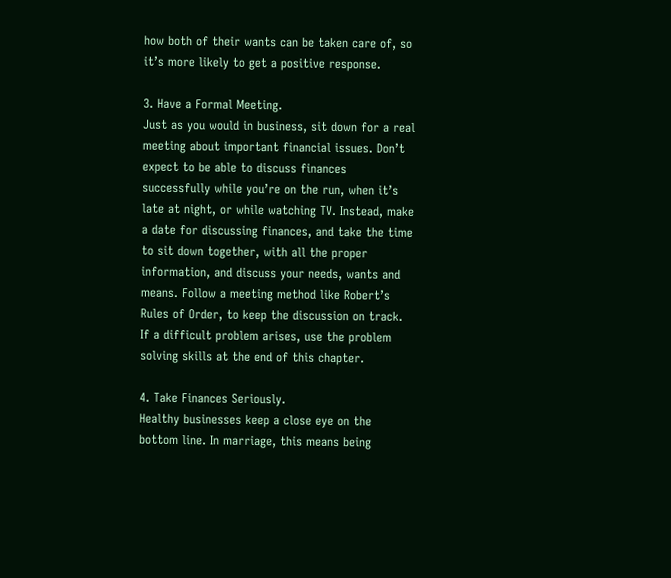how both of their wants can be taken care of, so it’s more likely to get a positive response.

3. Have a Formal Meeting.
Just as you would in business, sit down for a real meeting about important financial issues. Don’t expect to be able to discuss finances successfully while you’re on the run, when it’s late at night, or while watching TV. Instead, make a date for discussing finances, and take the time to sit down together, with all the proper information, and discuss your needs, wants and means. Follow a meeting method like Robert’s Rules of Order, to keep the discussion on track. If a difficult problem arises, use the problem solving skills at the end of this chapter.

4. Take Finances Seriously.
Healthy businesses keep a close eye on the bottom line. In marriage, this means being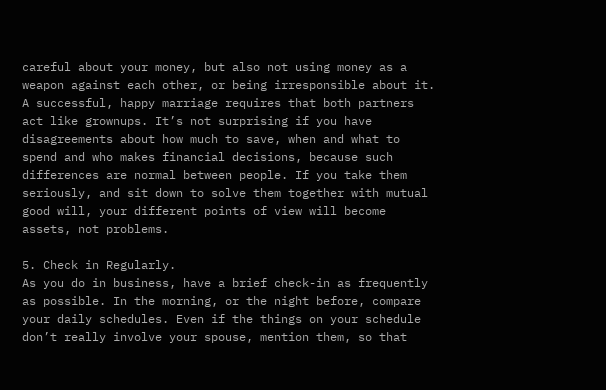careful about your money, but also not using money as a weapon against each other, or being irresponsible about it. A successful, happy marriage requires that both partners act like grownups. It’s not surprising if you have disagreements about how much to save, when and what to spend and who makes financial decisions, because such differences are normal between people. If you take them seriously, and sit down to solve them together with mutual good will, your different points of view will become assets, not problems.

5. Check in Regularly.
As you do in business, have a brief check-in as frequently as possible. In the morning, or the night before, compare your daily schedules. Even if the things on your schedule don’t really involve your spouse, mention them, so that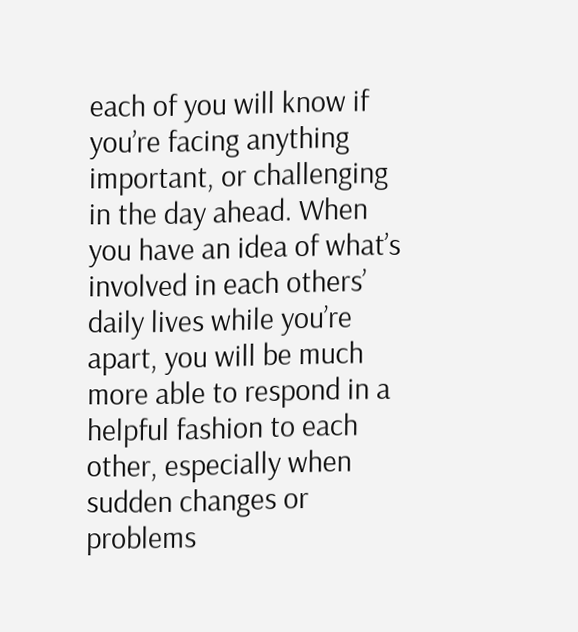each of you will know if you’re facing anything important, or challenging in the day ahead. When you have an idea of what’s involved in each others’ daily lives while you’re apart, you will be much more able to respond in a helpful fashion to each other, especially when sudden changes or problems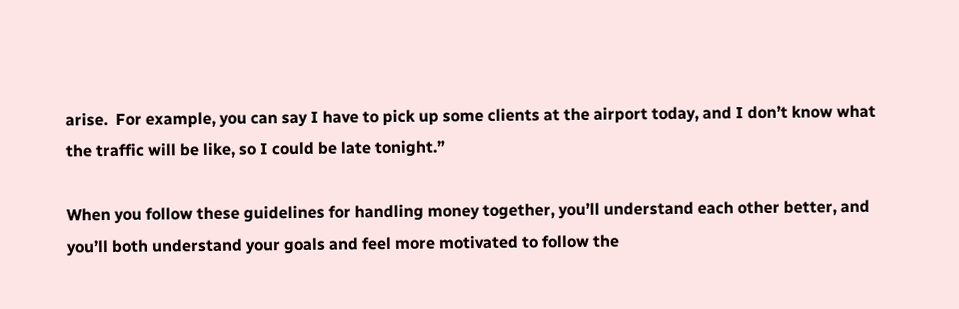arise.  For example, you can say I have to pick up some clients at the airport today, and I don’t know what the traffic will be like, so I could be late tonight.”

When you follow these guidelines for handling money together, you’ll understand each other better, and you’ll both understand your goals and feel more motivated to follow the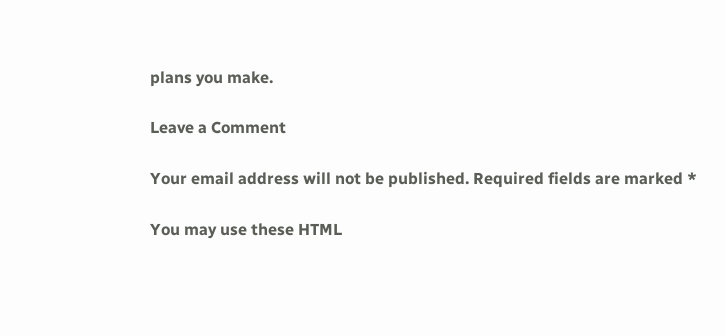plans you make.

Leave a Comment

Your email address will not be published. Required fields are marked *

You may use these HTML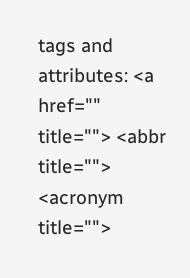tags and attributes: <a href="" title=""> <abbr title=""> <acronym title="">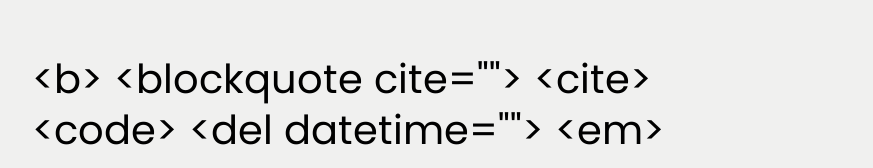<b> <blockquote cite=""> <cite> <code> <del datetime=""> <em>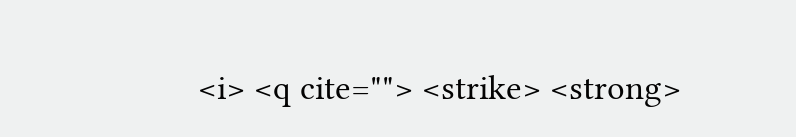<i> <q cite=""> <strike> <strong>